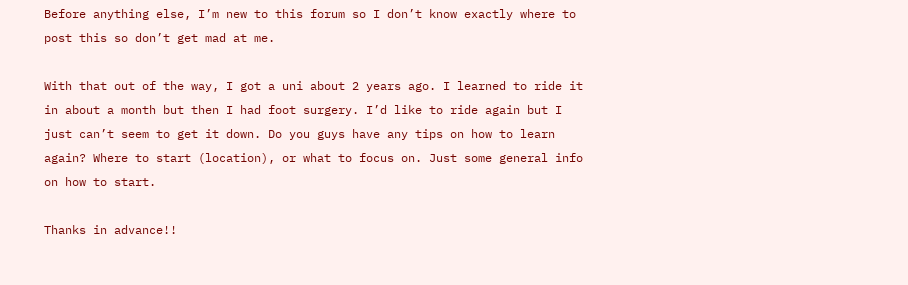Before anything else, I’m new to this forum so I don’t know exactly where to post this so don’t get mad at me.

With that out of the way, I got a uni about 2 years ago. I learned to ride it in about a month but then I had foot surgery. I’d like to ride again but I just can’t seem to get it down. Do you guys have any tips on how to learn again? Where to start (location), or what to focus on. Just some general info on how to start.

Thanks in advance!!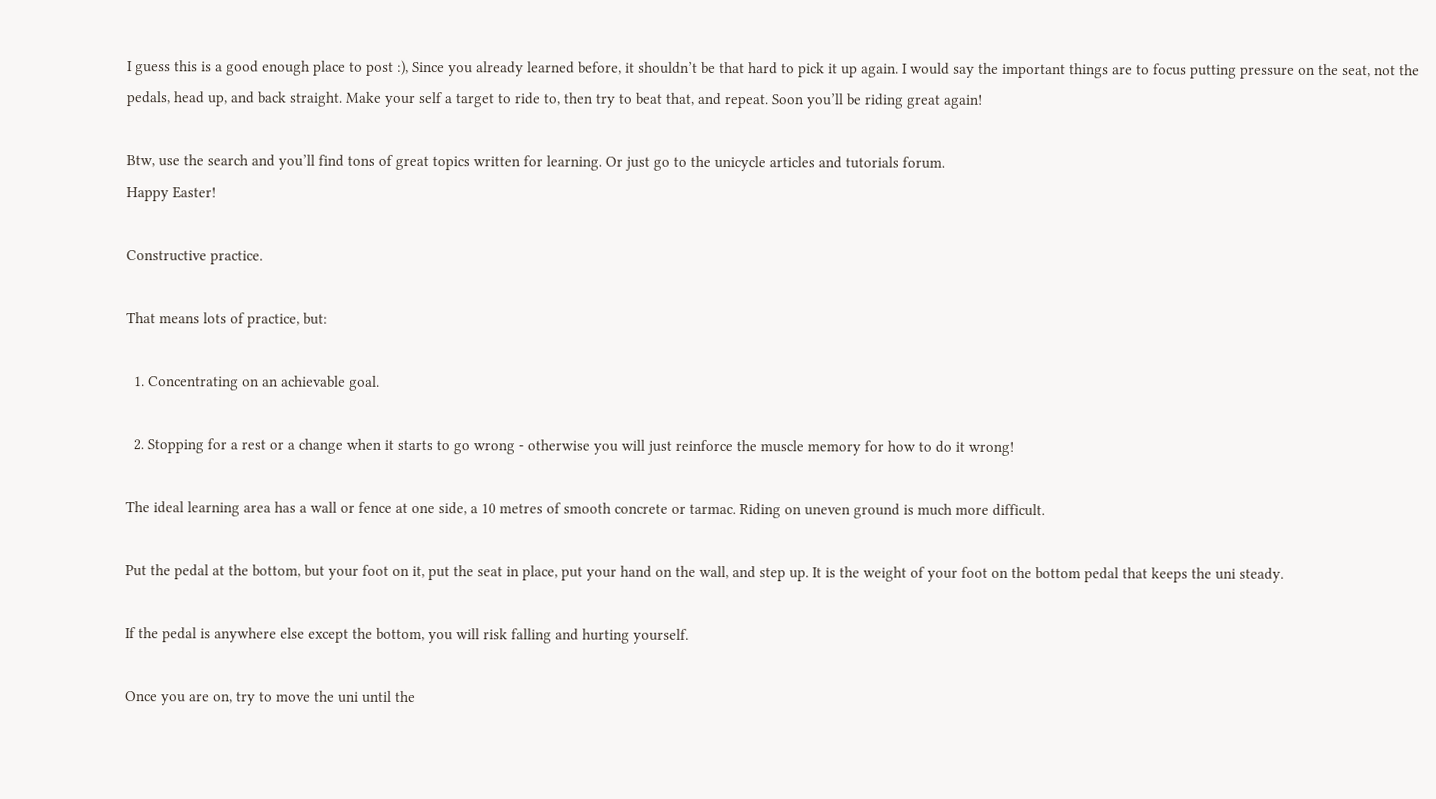I guess this is a good enough place to post :), Since you already learned before, it shouldn’t be that hard to pick it up again. I would say the important things are to focus putting pressure on the seat, not the pedals, head up, and back straight. Make your self a target to ride to, then try to beat that, and repeat. Soon you’ll be riding great again!

Btw, use the search and you’ll find tons of great topics written for learning. Or just go to the unicycle articles and tutorials forum.
Happy Easter!

Constructive practice.

That means lots of practice, but:

  1. Concentrating on an achievable goal.

  2. Stopping for a rest or a change when it starts to go wrong - otherwise you will just reinforce the muscle memory for how to do it wrong!

The ideal learning area has a wall or fence at one side, a 10 metres of smooth concrete or tarmac. Riding on uneven ground is much more difficult.

Put the pedal at the bottom, but your foot on it, put the seat in place, put your hand on the wall, and step up. It is the weight of your foot on the bottom pedal that keeps the uni steady.

If the pedal is anywhere else except the bottom, you will risk falling and hurting yourself.

Once you are on, try to move the uni until the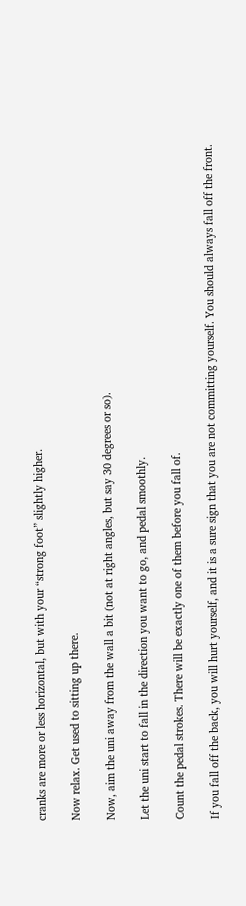cranks are more or less horizontal, but with your “strong foot” slightly higher.

Now relax. Get used to sitting up there.

Now, aim the uni away from the wall a bit (not at right angles, but say 30 degrees or so).

Let the uni start to fall in the direction you want to go, and pedal smoothly.

Count the pedal strokes. There will be exactly one of them before you fall of.

If you fall off the back, you will hurt yourself, and it is a sure sign that you are not committing yourself. You should always fall off the front.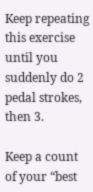Keep repeating this exercise until you suddenly do 2 pedal strokes, then 3.

Keep a count of your “best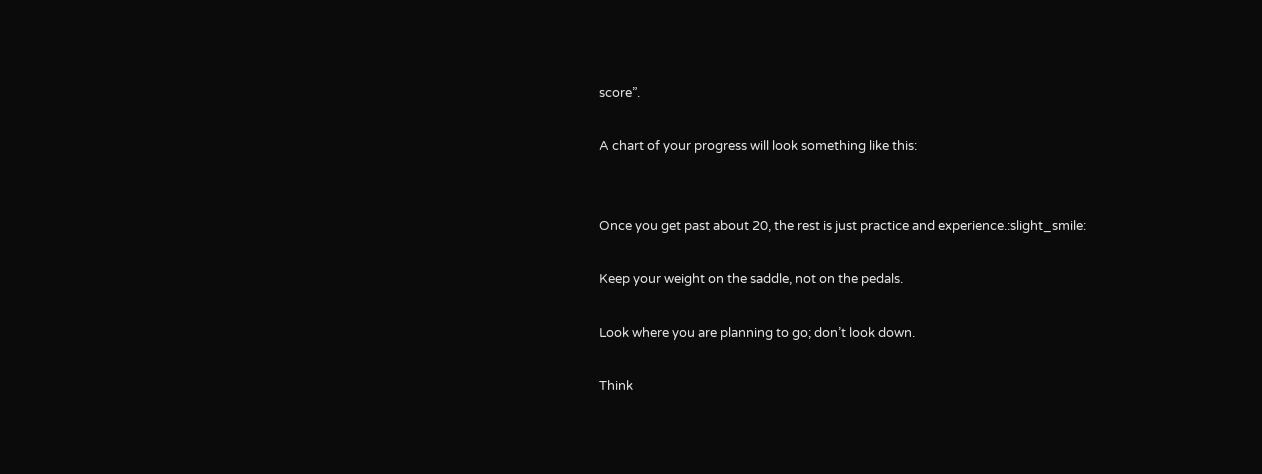score”.

A chart of your progress will look something like this:


Once you get past about 20, the rest is just practice and experience.:slight_smile:

Keep your weight on the saddle, not on the pedals.

Look where you are planning to go; don’t look down.

Think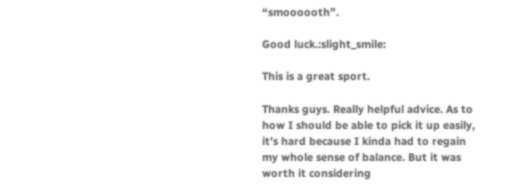“smoooooth”.

Good luck.:slight_smile:

This is a great sport.

Thanks guys. Really helpful advice. As to how I should be able to pick it up easily, it’s hard because I kinda had to regain my whole sense of balance. But it was worth it considering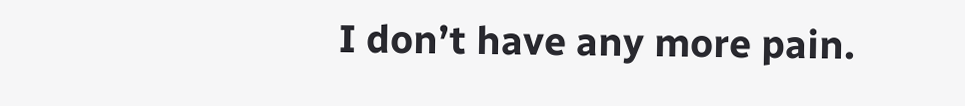I don’t have any more pain.